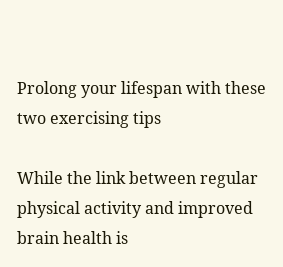Prolong your lifespan with these two exercising tips

While the link between regular physical activity and improved brain health is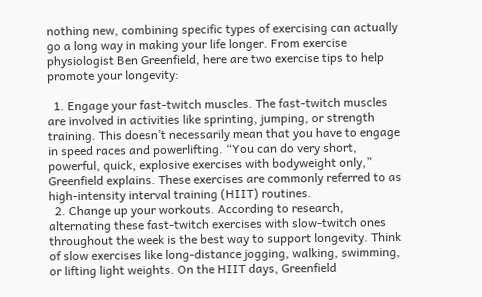nothing new, combining specific types of exercising can actually go a long way in making your life longer. From exercise physiologist Ben Greenfield, here are two exercise tips to help promote your longevity:

  1. Engage your fast-twitch muscles. The fast-twitch muscles are involved in activities like sprinting, jumping, or strength training. This doesn’t necessarily mean that you have to engage in speed races and powerlifting. “You can do very short, powerful, quick, explosive exercises with bodyweight only,” Greenfield explains. These exercises are commonly referred to as high-intensity interval training (HIIT) routines.
  2. Change up your workouts. According to research, alternating these fast-twitch exercises with slow-twitch ones throughout the week is the best way to support longevity. Think of slow exercises like long-distance jogging, walking, swimming, or lifting light weights. On the HIIT days, Greenfield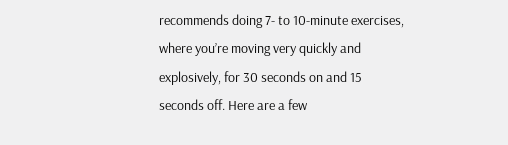recommends doing 7- to 10-minute exercises, where you’re moving very quickly and explosively, for 30 seconds on and 15 seconds off. Here are a few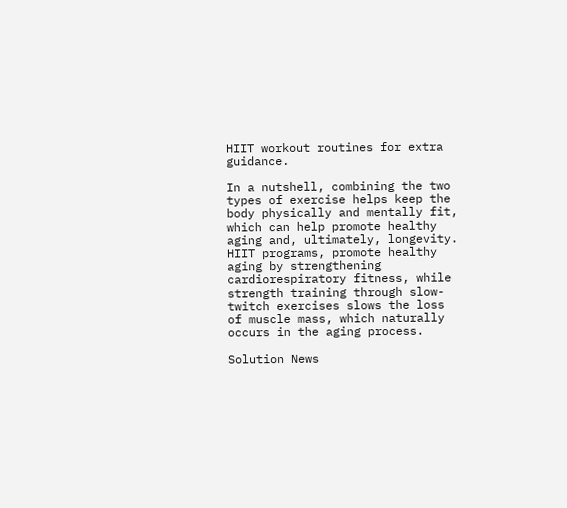HIIT workout routines for extra guidance.

In a nutshell, combining the two types of exercise helps keep the body physically and mentally fit, which can help promote healthy aging and, ultimately, longevity. HIIT programs, promote healthy aging by strengthening cardiorespiratory fitness, while strength training through slow-twitch exercises slows the loss of muscle mass, which naturally occurs in the aging process.

Solution News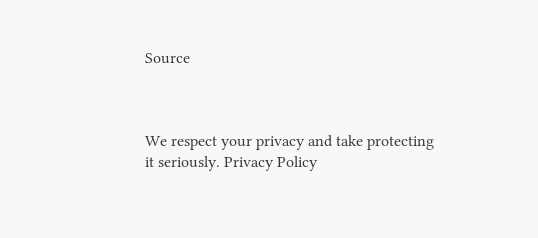Source



We respect your privacy and take protecting it seriously. Privacy Policy